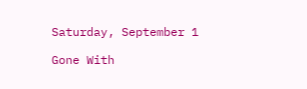Saturday, September 1

Gone With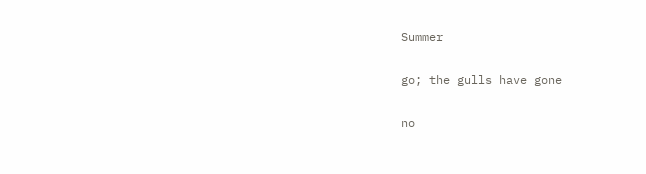Summer

go; the gulls have gone

no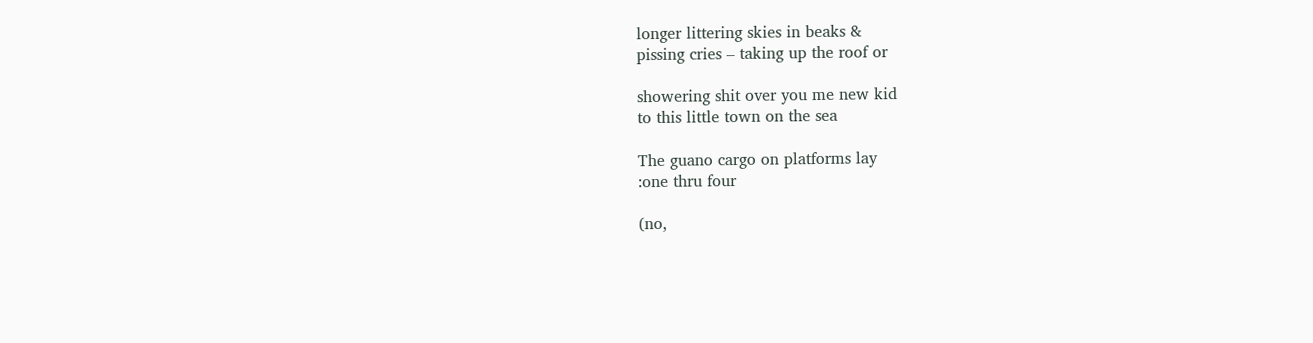longer littering skies in beaks &
pissing cries – taking up the roof or

showering shit over you me new kid
to this little town on the sea

The guano cargo on platforms lay
:one thru four

(no,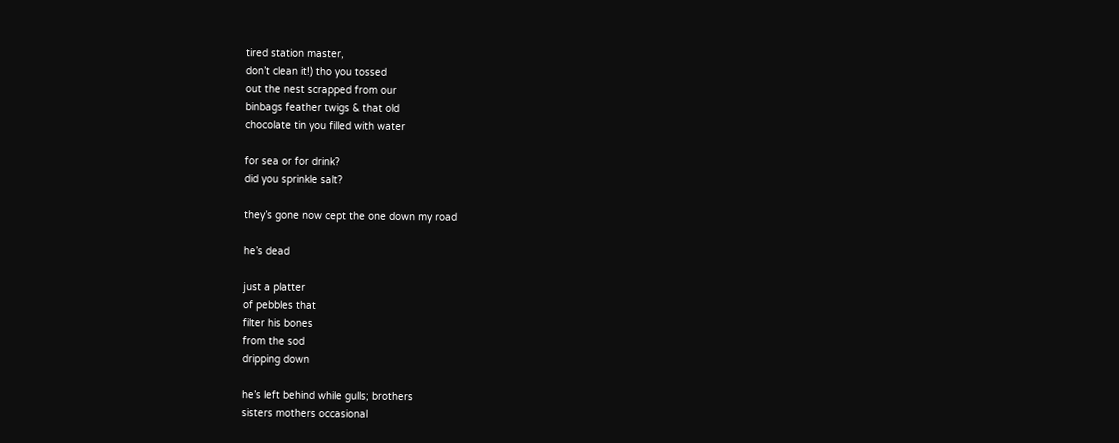tired station master,
don’t clean it!) tho you tossed
out the nest scrapped from our
binbags feather twigs & that old
chocolate tin you filled with water

for sea or for drink?
did you sprinkle salt?

they’s gone now cept the one down my road

he’s dead

just a platter
of pebbles that
filter his bones
from the sod
dripping down

he’s left behind while gulls; brothers
sisters mothers occasional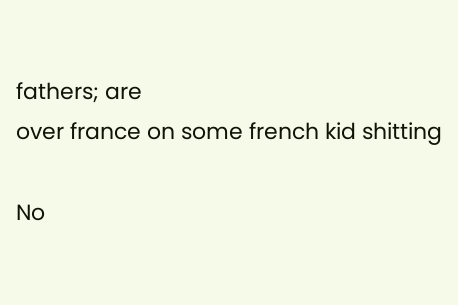fathers; are
over france on some french kid shitting

No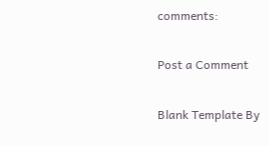comments:

Post a Comment

Blank Template By